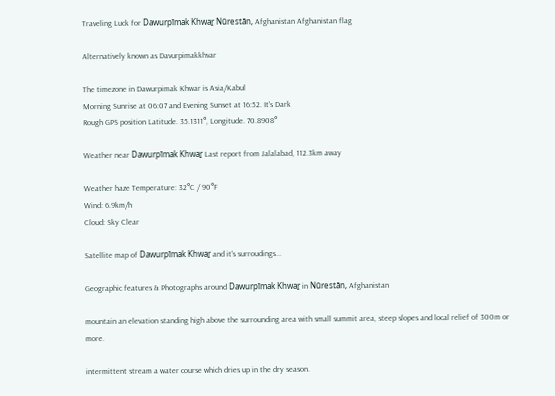Traveling Luck for Dawurpīmak Khwaṟ Nūrestān, Afghanistan Afghanistan flag

Alternatively known as Davurpimakkhvar

The timezone in Dawurpimak Khwar is Asia/Kabul
Morning Sunrise at 06:07 and Evening Sunset at 16:52. It's Dark
Rough GPS position Latitude. 35.1311°, Longitude. 70.8908°

Weather near Dawurpīmak Khwaṟ Last report from Jalalabad, 112.3km away

Weather haze Temperature: 32°C / 90°F
Wind: 6.9km/h
Cloud: Sky Clear

Satellite map of Dawurpīmak Khwaṟ and it's surroudings...

Geographic features & Photographs around Dawurpīmak Khwaṟ in Nūrestān, Afghanistan

mountain an elevation standing high above the surrounding area with small summit area, steep slopes and local relief of 300m or more.

intermittent stream a water course which dries up in the dry season.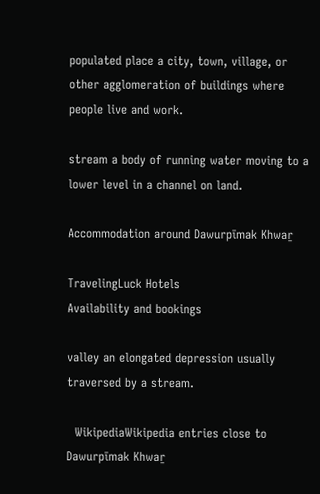populated place a city, town, village, or other agglomeration of buildings where people live and work.

stream a body of running water moving to a lower level in a channel on land.

Accommodation around Dawurpīmak Khwaṟ

TravelingLuck Hotels
Availability and bookings

valley an elongated depression usually traversed by a stream.

  WikipediaWikipedia entries close to Dawurpīmak Khwaṟ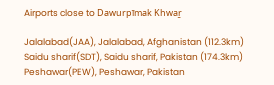Airports close to Dawurpīmak Khwaṟ

Jalalabad(JAA), Jalalabad, Afghanistan (112.3km)
Saidu sharif(SDT), Saidu sharif, Pakistan (174.3km)
Peshawar(PEW), Peshawar, Pakistan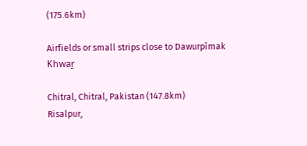(175.6km)

Airfields or small strips close to Dawurpīmak Khwaṟ

Chitral, Chitral, Pakistan (147.8km)
Risalpur,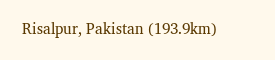Risalpur, Pakistan (193.9km)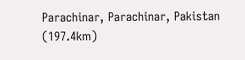Parachinar, Parachinar, Pakistan (197.4km)